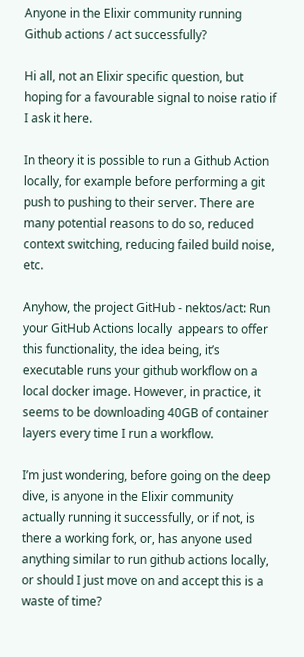Anyone in the Elixir community running Github actions / act successfully?

Hi all, not an Elixir specific question, but hoping for a favourable signal to noise ratio if I ask it here.

In theory it is possible to run a Github Action locally, for example before performing a git push to pushing to their server. There are many potential reasons to do so, reduced context switching, reducing failed build noise, etc.

Anyhow, the project GitHub - nektos/act: Run your GitHub Actions locally  appears to offer this functionality, the idea being, it’s executable runs your github workflow on a local docker image. However, in practice, it seems to be downloading 40GB of container layers every time I run a workflow.

I’m just wondering, before going on the deep dive, is anyone in the Elixir community actually running it successfully, or if not, is there a working fork, or, has anyone used anything similar to run github actions locally, or should I just move on and accept this is a waste of time?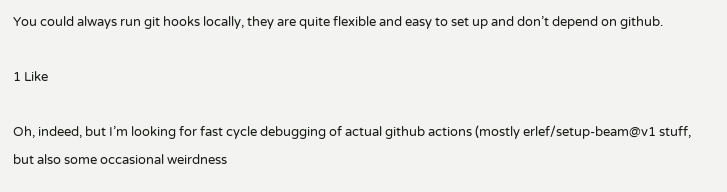You could always run git hooks locally, they are quite flexible and easy to set up and don’t depend on github.

1 Like

Oh, indeed, but I’m looking for fast cycle debugging of actual github actions (mostly erlef/setup-beam@v1 stuff, but also some occasional weirdness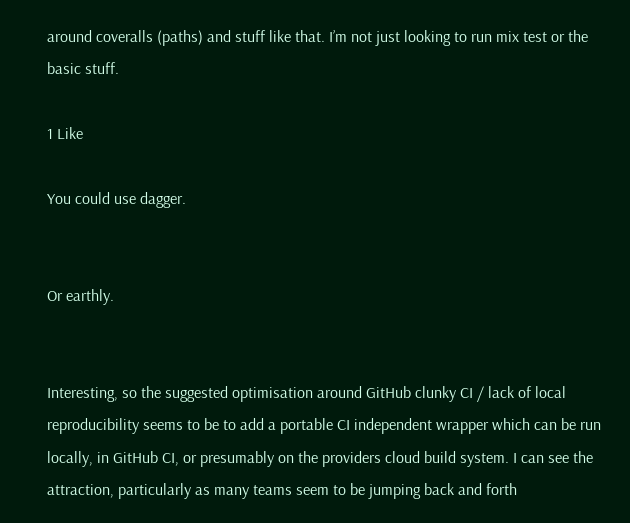around coveralls (paths) and stuff like that. I’m not just looking to run mix test or the basic stuff.

1 Like

You could use dagger.


Or earthly.


Interesting, so the suggested optimisation around GitHub clunky CI / lack of local reproducibility seems to be to add a portable CI independent wrapper which can be run locally, in GitHub CI, or presumably on the providers cloud build system. I can see the attraction, particularly as many teams seem to be jumping back and forth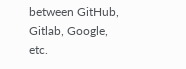between GitHub, Gitlab, Google, etc.